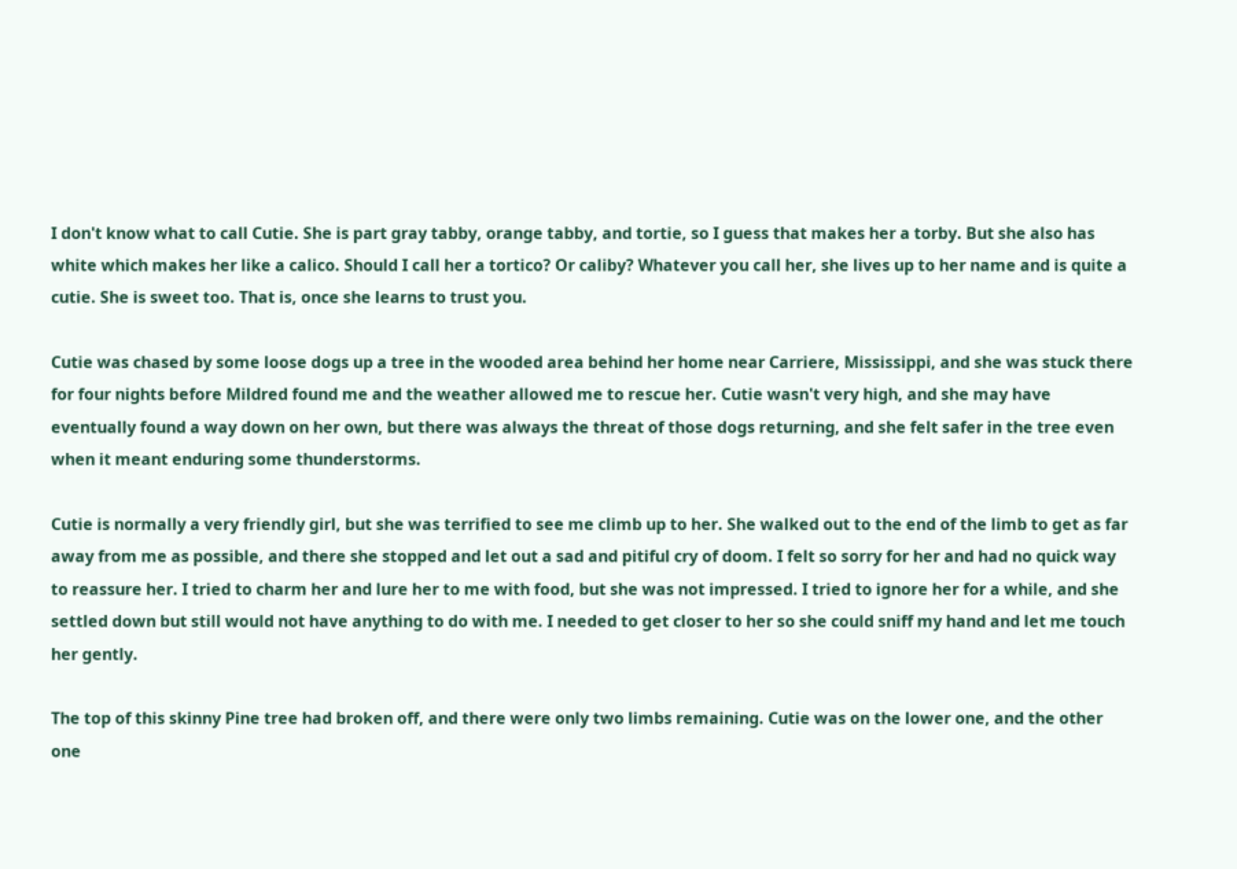I don't know what to call Cutie. She is part gray tabby, orange tabby, and tortie, so I guess that makes her a torby. But she also has white which makes her like a calico. Should I call her a tortico? Or caliby? Whatever you call her, she lives up to her name and is quite a cutie. She is sweet too. That is, once she learns to trust you.

Cutie was chased by some loose dogs up a tree in the wooded area behind her home near Carriere, Mississippi, and she was stuck there for four nights before Mildred found me and the weather allowed me to rescue her. Cutie wasn't very high, and she may have eventually found a way down on her own, but there was always the threat of those dogs returning, and she felt safer in the tree even when it meant enduring some thunderstorms.

Cutie is normally a very friendly girl, but she was terrified to see me climb up to her. She walked out to the end of the limb to get as far away from me as possible, and there she stopped and let out a sad and pitiful cry of doom. I felt so sorry for her and had no quick way to reassure her. I tried to charm her and lure her to me with food, but she was not impressed. I tried to ignore her for a while, and she settled down but still would not have anything to do with me. I needed to get closer to her so she could sniff my hand and let me touch her gently.

The top of this skinny Pine tree had broken off, and there were only two limbs remaining. Cutie was on the lower one, and the other one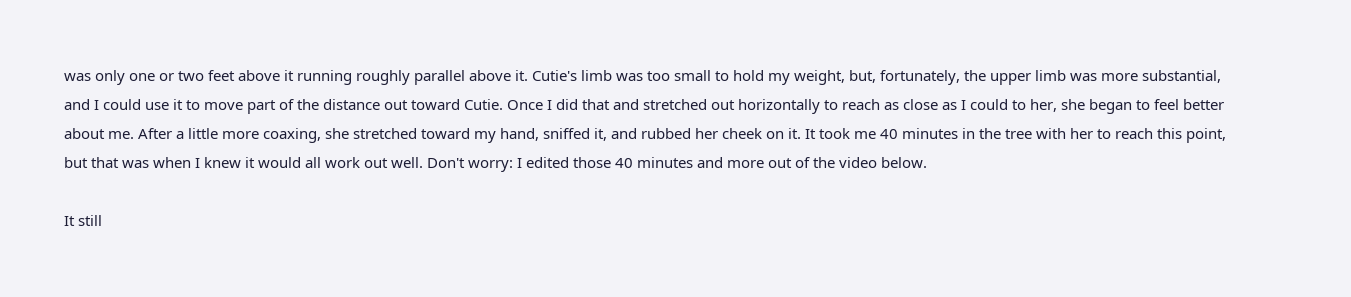was only one or two feet above it running roughly parallel above it. Cutie's limb was too small to hold my weight, but, fortunately, the upper limb was more substantial, and I could use it to move part of the distance out toward Cutie. Once I did that and stretched out horizontally to reach as close as I could to her, she began to feel better about me. After a little more coaxing, she stretched toward my hand, sniffed it, and rubbed her cheek on it. It took me 40 minutes in the tree with her to reach this point, but that was when I knew it would all work out well. Don't worry: I edited those 40 minutes and more out of the video below.

It still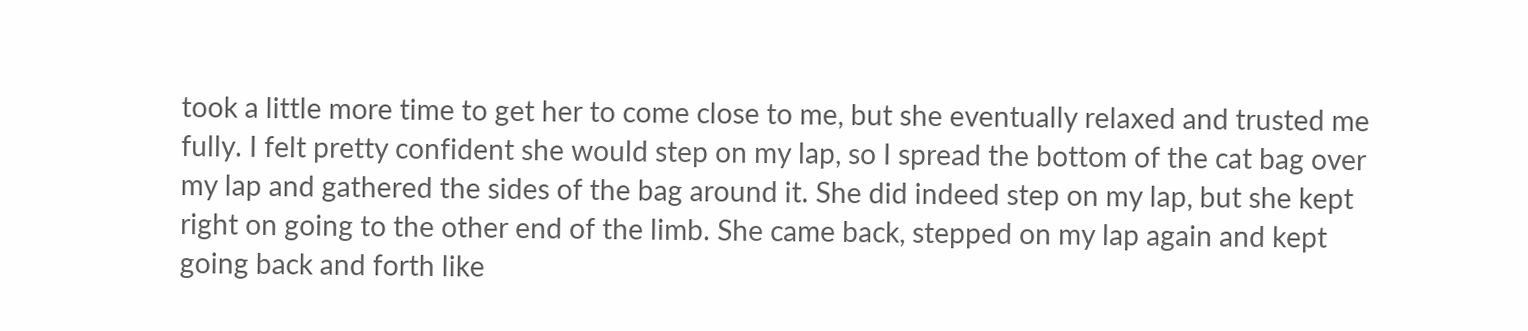took a little more time to get her to come close to me, but she eventually relaxed and trusted me fully. I felt pretty confident she would step on my lap, so I spread the bottom of the cat bag over my lap and gathered the sides of the bag around it. She did indeed step on my lap, but she kept right on going to the other end of the limb. She came back, stepped on my lap again and kept going back and forth like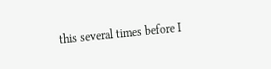this several times before I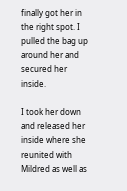finally got her in the right spot. I pulled the bag up around her and secured her inside.

I took her down and released her inside where she reunited with Mildred as well as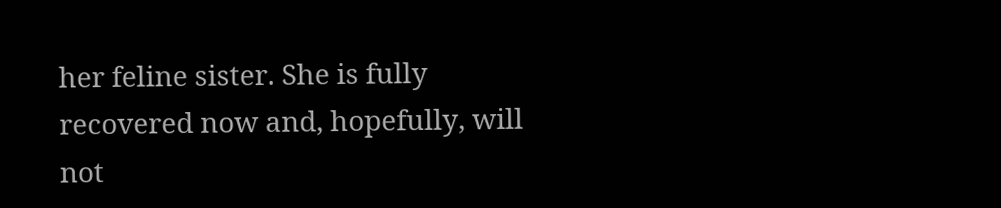her feline sister. She is fully recovered now and, hopefully, will not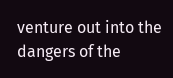venture out into the dangers of the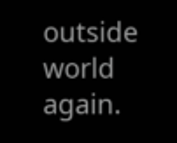outside world again.